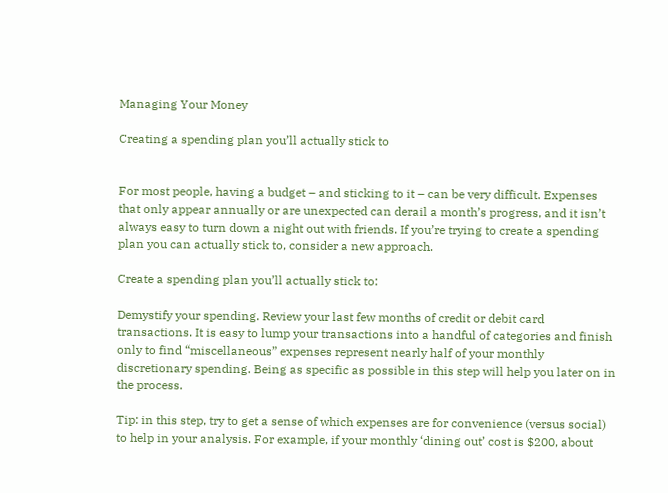Managing Your Money

Creating a spending plan you’ll actually stick to


For most people, having a budget – and sticking to it – can be very difficult. Expenses that only appear annually or are unexpected can derail a month’s progress, and it isn’t always easy to turn down a night out with friends. If you’re trying to create a spending plan you can actually stick to, consider a new approach.

Create a spending plan you’ll actually stick to:

Demystify your spending. Review your last few months of credit or debit card transactions. It is easy to lump your transactions into a handful of categories and finish only to find “miscellaneous” expenses represent nearly half of your monthly discretionary spending. Being as specific as possible in this step will help you later on in the process.

Tip: in this step, try to get a sense of which expenses are for convenience (versus social) to help in your analysis. For example, if your monthly ‘dining out’ cost is $200, about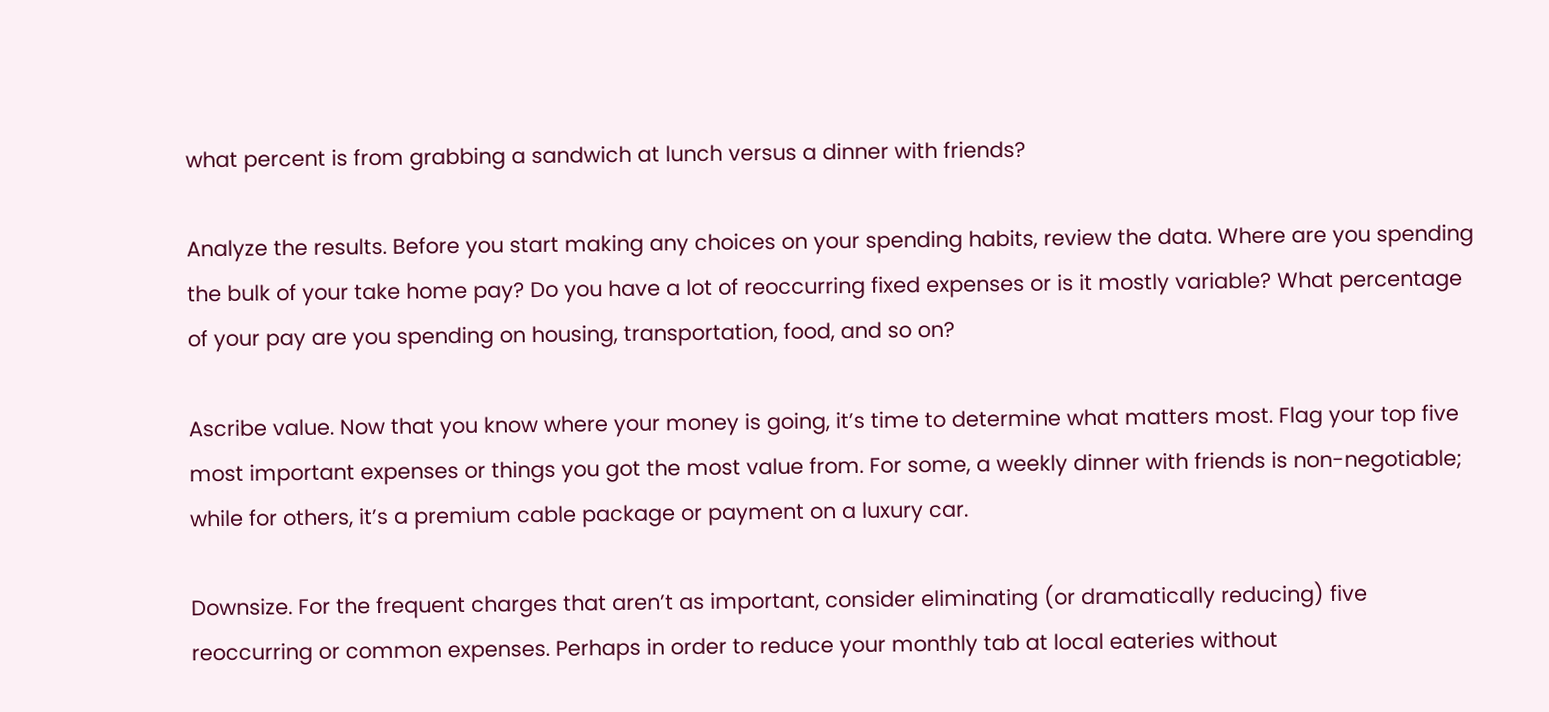what percent is from grabbing a sandwich at lunch versus a dinner with friends?

Analyze the results. Before you start making any choices on your spending habits, review the data. Where are you spending the bulk of your take home pay? Do you have a lot of reoccurring fixed expenses or is it mostly variable? What percentage of your pay are you spending on housing, transportation, food, and so on?

Ascribe value. Now that you know where your money is going, it’s time to determine what matters most. Flag your top five most important expenses or things you got the most value from. For some, a weekly dinner with friends is non-negotiable; while for others, it’s a premium cable package or payment on a luxury car.

Downsize. For the frequent charges that aren’t as important, consider eliminating (or dramatically reducing) five reoccurring or common expenses. Perhaps in order to reduce your monthly tab at local eateries without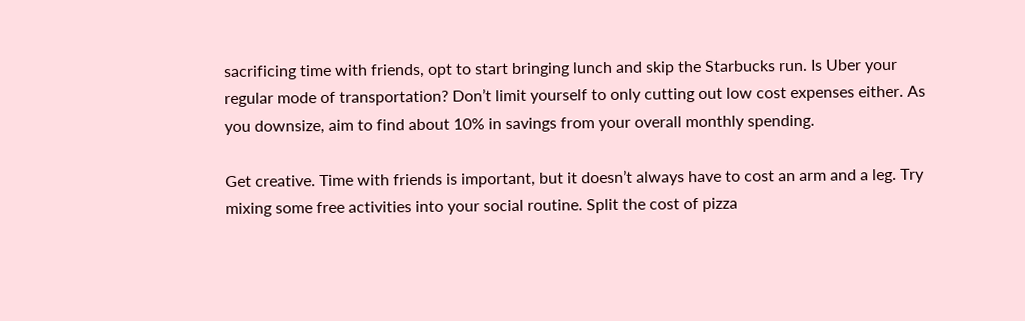sacrificing time with friends, opt to start bringing lunch and skip the Starbucks run. Is Uber your regular mode of transportation? Don’t limit yourself to only cutting out low cost expenses either. As you downsize, aim to find about 10% in savings from your overall monthly spending.

Get creative. Time with friends is important, but it doesn’t always have to cost an arm and a leg. Try mixing some free activities into your social routine. Split the cost of pizza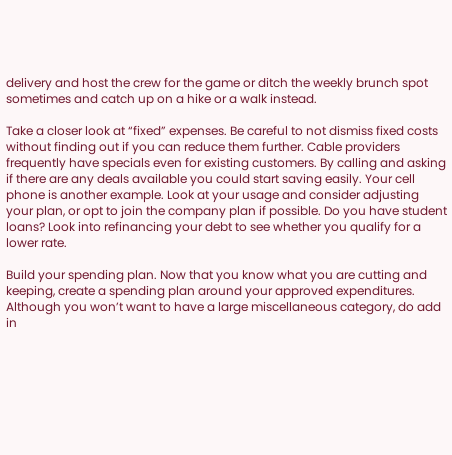delivery and host the crew for the game or ditch the weekly brunch spot sometimes and catch up on a hike or a walk instead.

Take a closer look at “fixed” expenses. Be careful to not dismiss fixed costs without finding out if you can reduce them further. Cable providers frequently have specials even for existing customers. By calling and asking if there are any deals available you could start saving easily. Your cell phone is another example. Look at your usage and consider adjusting your plan, or opt to join the company plan if possible. Do you have student loans? Look into refinancing your debt to see whether you qualify for a lower rate.

Build your spending plan. Now that you know what you are cutting and keeping, create a spending plan around your approved expenditures. Although you won’t want to have a large miscellaneous category, do add in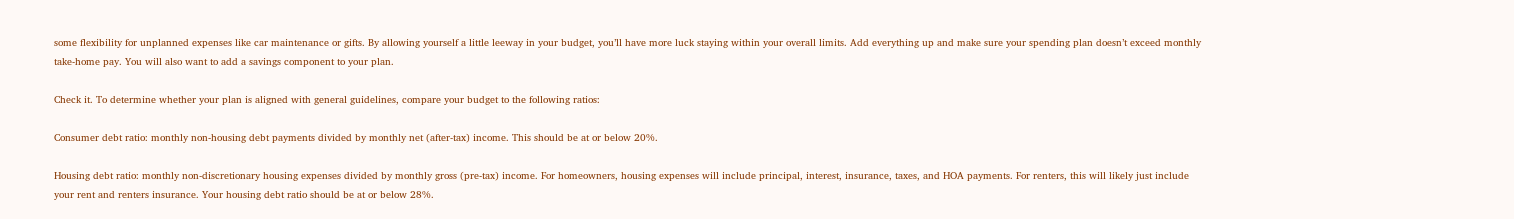some flexibility for unplanned expenses like car maintenance or gifts. By allowing yourself a little leeway in your budget, you’ll have more luck staying within your overall limits. Add everything up and make sure your spending plan doesn’t exceed monthly take-home pay. You will also want to add a savings component to your plan.

Check it. To determine whether your plan is aligned with general guidelines, compare your budget to the following ratios:

Consumer debt ratio: monthly non-housing debt payments divided by monthly net (after-tax) income. This should be at or below 20%.

Housing debt ratio: monthly non-discretionary housing expenses divided by monthly gross (pre-tax) income. For homeowners, housing expenses will include principal, interest, insurance, taxes, and HOA payments. For renters, this will likely just include your rent and renters insurance. Your housing debt ratio should be at or below 28%.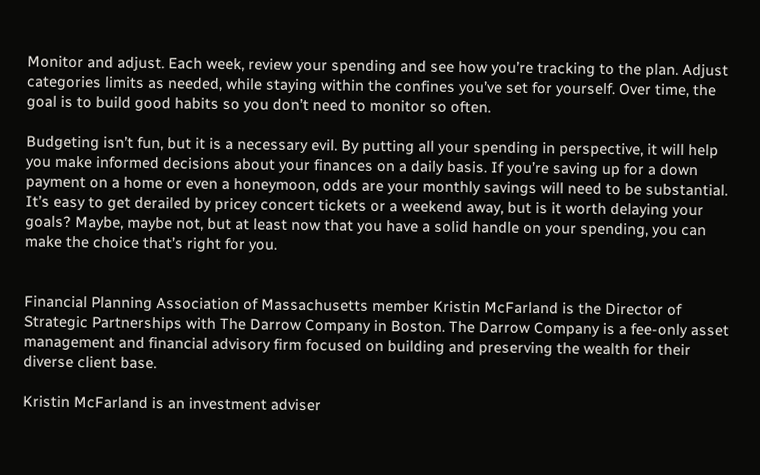Monitor and adjust. Each week, review your spending and see how you’re tracking to the plan. Adjust categories limits as needed, while staying within the confines you’ve set for yourself. Over time, the goal is to build good habits so you don’t need to monitor so often.

Budgeting isn’t fun, but it is a necessary evil. By putting all your spending in perspective, it will help you make informed decisions about your finances on a daily basis. If you’re saving up for a down payment on a home or even a honeymoon, odds are your monthly savings will need to be substantial. It’s easy to get derailed by pricey concert tickets or a weekend away, but is it worth delaying your goals? Maybe, maybe not, but at least now that you have a solid handle on your spending, you can make the choice that’s right for you.


Financial Planning Association of Massachusetts member Kristin McFarland is the Director of Strategic Partnerships with The Darrow Company in Boston. The Darrow Company is a fee-only asset management and financial advisory firm focused on building and preserving the wealth for their diverse client base.

Kristin McFarland is an investment adviser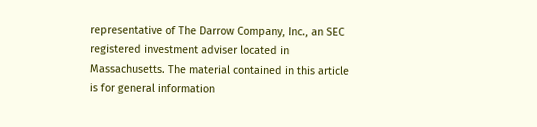representative of The Darrow Company, Inc., an SEC registered investment adviser located in Massachusetts. The material contained in this article is for general information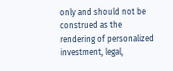only and should not be construed as the rendering of personalized investment, legal,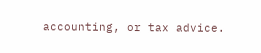accounting, or tax advice.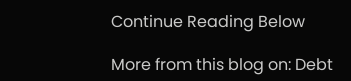Continue Reading Below

More from this blog on: Debt